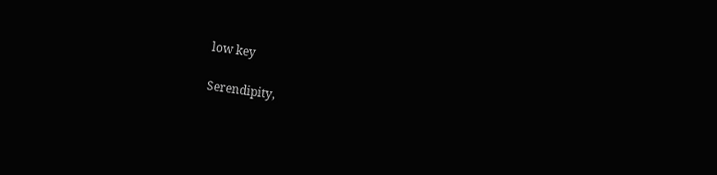low key

Serendipity,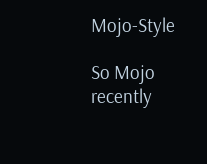Mojo-Style

So Mojo recently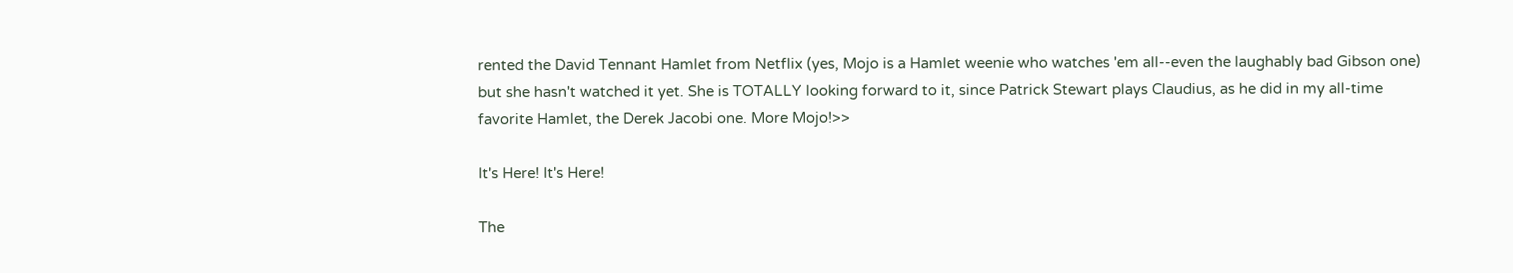rented the David Tennant Hamlet from Netflix (yes, Mojo is a Hamlet weenie who watches 'em all--even the laughably bad Gibson one) but she hasn't watched it yet. She is TOTALLY looking forward to it, since Patrick Stewart plays Claudius, as he did in my all-time favorite Hamlet, the Derek Jacobi one. More Mojo!>>

It's Here! It's Here!

The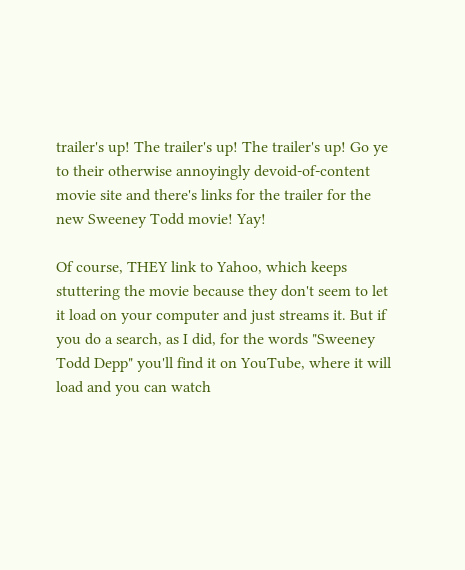trailer's up! The trailer's up! The trailer's up! Go ye to their otherwise annoyingly devoid-of-content movie site and there's links for the trailer for the new Sweeney Todd movie! Yay!

Of course, THEY link to Yahoo, which keeps stuttering the movie because they don't seem to let it load on your computer and just streams it. But if you do a search, as I did, for the words "Sweeney Todd Depp" you'll find it on YouTube, where it will load and you can watch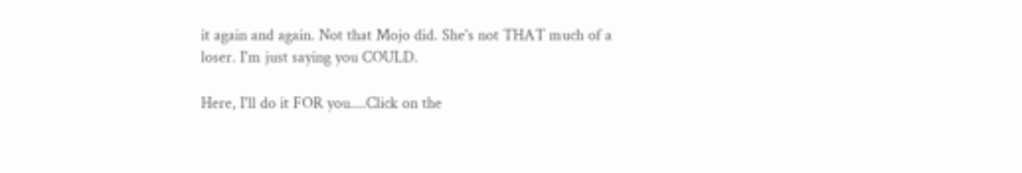it again and again. Not that Mojo did. She's not THAT much of a loser. I'm just saying you COULD.

Here, I'll do it FOR you....Click on the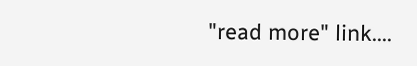"read more" link....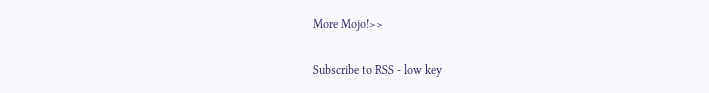More Mojo!>>

Subscribe to RSS - low key